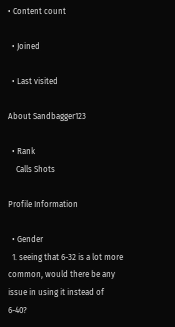• Content count

  • Joined

  • Last visited

About Sandbagger123

  • Rank
    Calls Shots

Profile Information

  • Gender
  1. seeing that 6-32 is a lot more common, would there be any issue in using it instead of 6-40?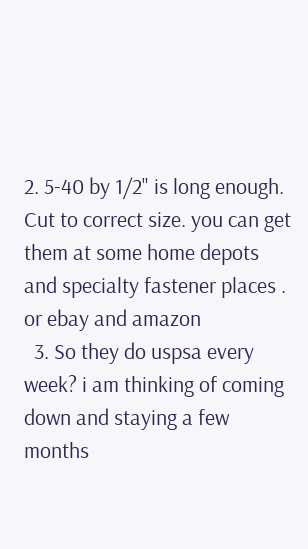2. 5-40 by 1/2" is long enough. Cut to correct size. you can get them at some home depots and specialty fastener places . or ebay and amazon
  3. So they do uspsa every week? i am thinking of coming down and staying a few months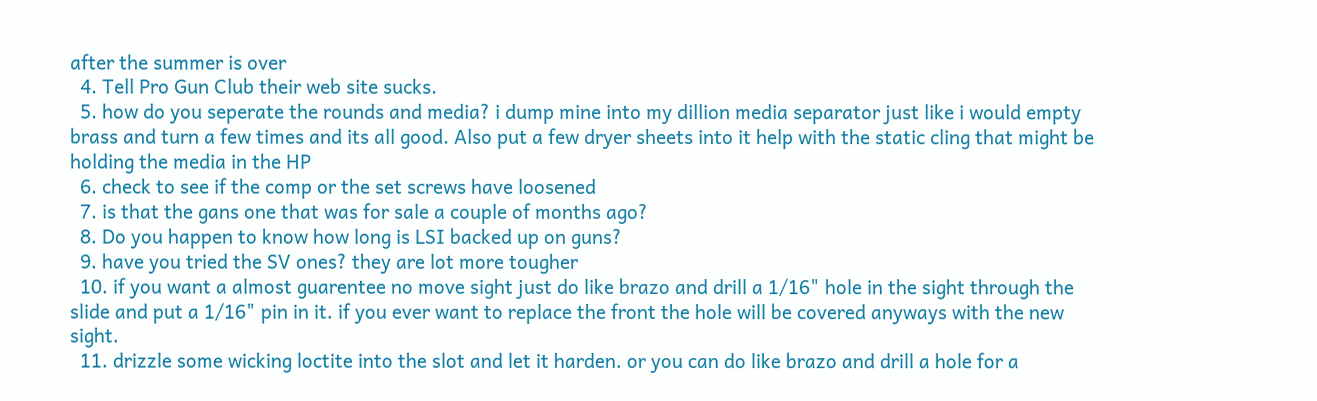after the summer is over
  4. Tell Pro Gun Club their web site sucks.
  5. how do you seperate the rounds and media? i dump mine into my dillion media separator just like i would empty brass and turn a few times and its all good. Also put a few dryer sheets into it help with the static cling that might be holding the media in the HP
  6. check to see if the comp or the set screws have loosened
  7. is that the gans one that was for sale a couple of months ago?
  8. Do you happen to know how long is LSI backed up on guns?
  9. have you tried the SV ones? they are lot more tougher
  10. if you want a almost guarentee no move sight just do like brazo and drill a 1/16" hole in the sight through the slide and put a 1/16" pin in it. if you ever want to replace the front the hole will be covered anyways with the new sight.
  11. drizzle some wicking loctite into the slot and let it harden. or you can do like brazo and drill a hole for a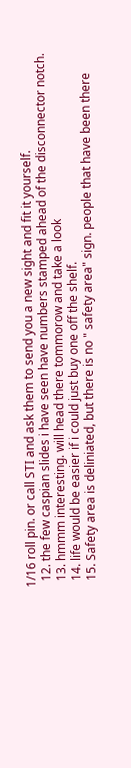1/16 roll pin. or call STI and ask them to send you a new sight and fit it yourself.
  12. the few caspian slides i have seen have numbers stamped ahead of the disconnector notch.
  13. hmmm interesting. will head there tommorow and take a look
  14. life would be easier if i could just buy one off the shelf.
  15. Safety area is deliniated, but there is no " safety area" sign. people that have been there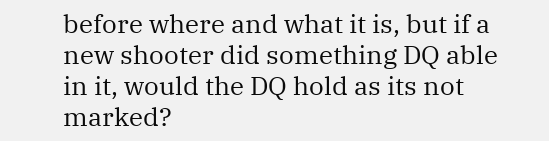before where and what it is, but if a new shooter did something DQ able in it, would the DQ hold as its not marked?